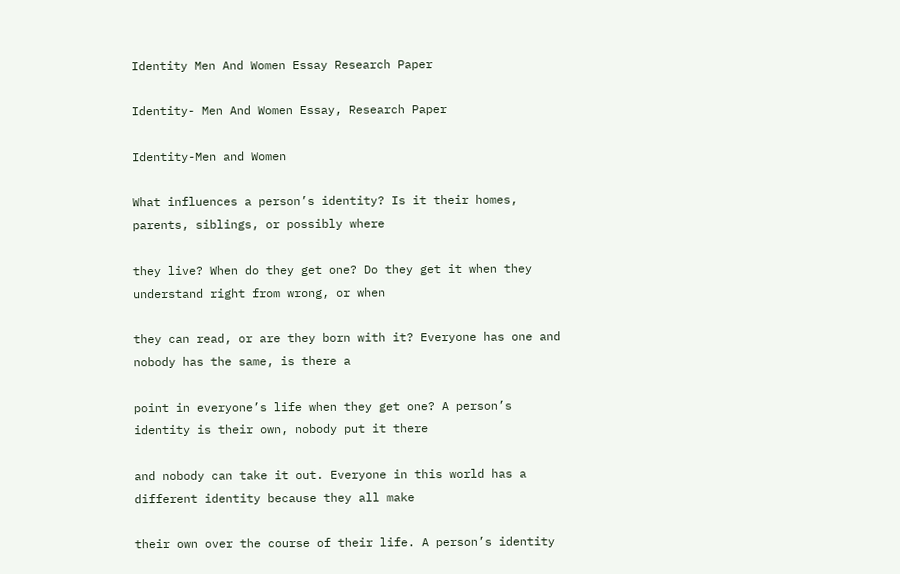Identity Men And Women Essay Research Paper

Identity- Men And Women Essay, Research Paper

Identity-Men and Women

What influences a person’s identity? Is it their homes, parents, siblings, or possibly where

they live? When do they get one? Do they get it when they understand right from wrong, or when

they can read, or are they born with it? Everyone has one and nobody has the same, is there a

point in everyone’s life when they get one? A person’s identity is their own, nobody put it there

and nobody can take it out. Everyone in this world has a different identity because they all make

their own over the course of their life. A person’s identity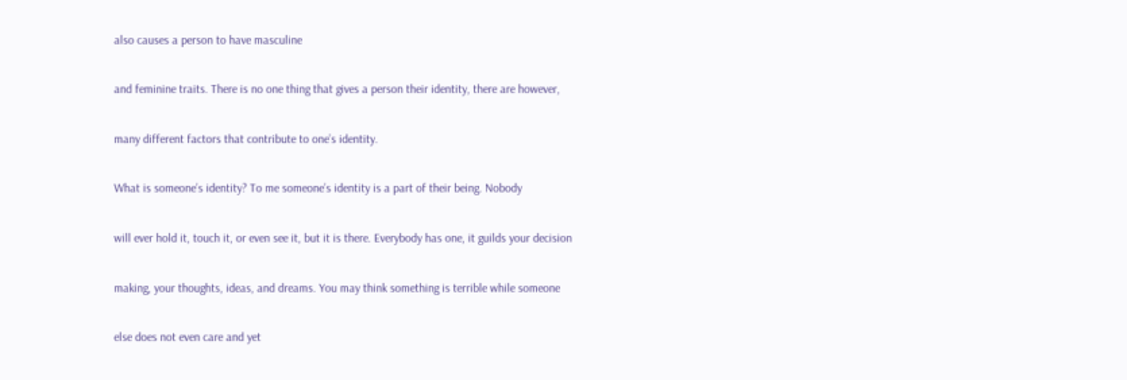also causes a person to have masculine

and feminine traits. There is no one thing that gives a person their identity, there are however,

many different factors that contribute to one’s identity.

What is someone’s identity? To me someone’s identity is a part of their being. Nobody

will ever hold it, touch it, or even see it, but it is there. Everybody has one, it guilds your decision

making, your thoughts, ideas, and dreams. You may think something is terrible while someone

else does not even care and yet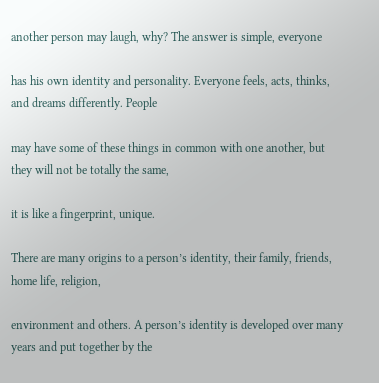another person may laugh, why? The answer is simple, everyone

has his own identity and personality. Everyone feels, acts, thinks, and dreams differently. People

may have some of these things in common with one another, but they will not be totally the same,

it is like a fingerprint, unique.

There are many origins to a person’s identity, their family, friends, home life, religion,

environment and others. A person’s identity is developed over many years and put together by the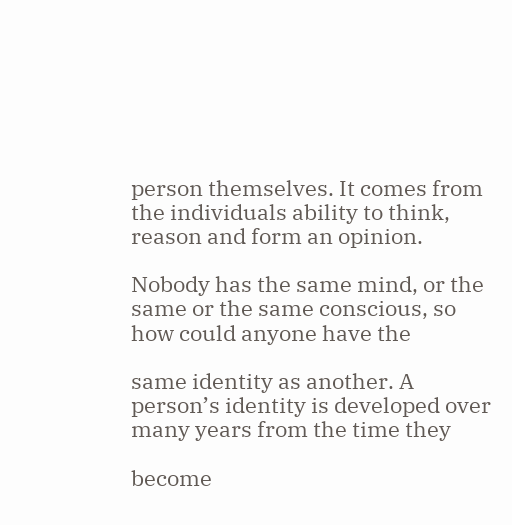person themselves. It comes from the individuals ability to think, reason and form an opinion.

Nobody has the same mind, or the same or the same conscious, so how could anyone have the

same identity as another. A person’s identity is developed over many years from the time they

become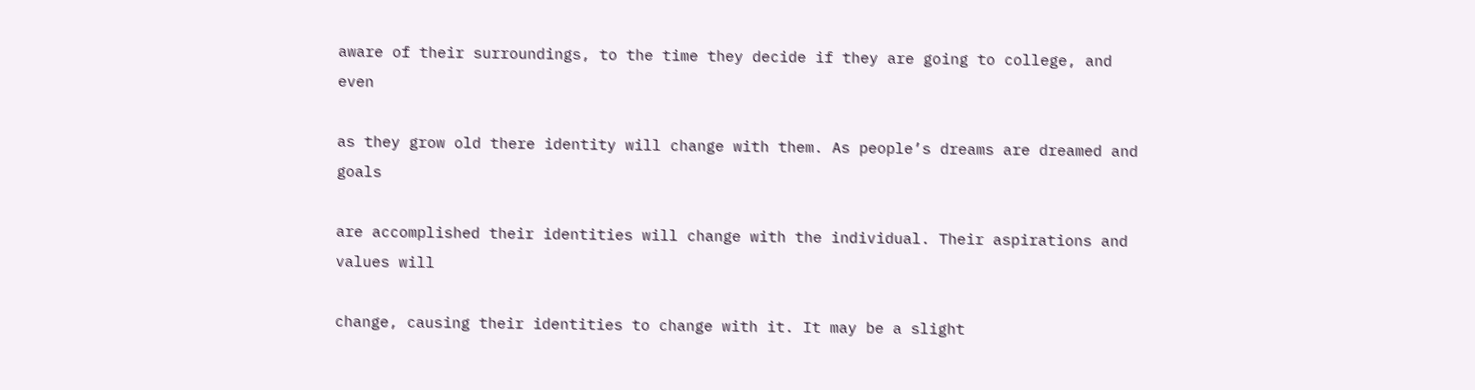aware of their surroundings, to the time they decide if they are going to college, and even

as they grow old there identity will change with them. As people’s dreams are dreamed and goals

are accomplished their identities will change with the individual. Their aspirations and values will

change, causing their identities to change with it. It may be a slight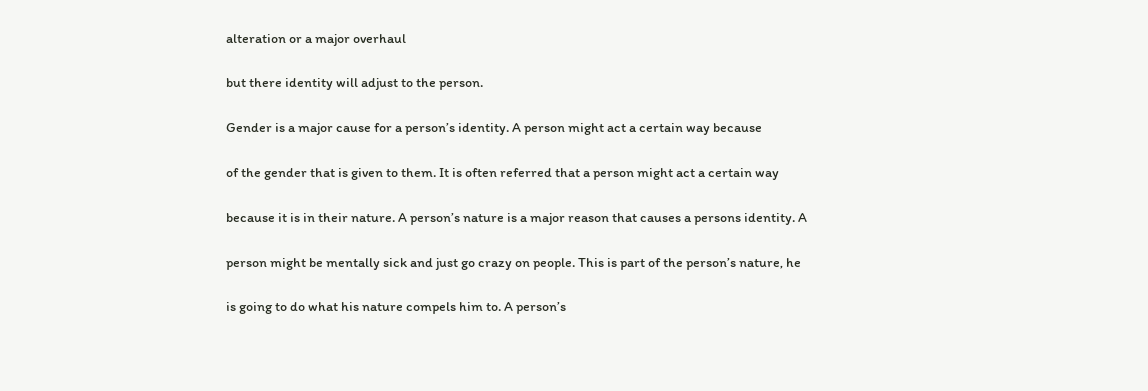alteration or a major overhaul

but there identity will adjust to the person.

Gender is a major cause for a person’s identity. A person might act a certain way because

of the gender that is given to them. It is often referred that a person might act a certain way

because it is in their nature. A person’s nature is a major reason that causes a persons identity. A

person might be mentally sick and just go crazy on people. This is part of the person’s nature, he

is going to do what his nature compels him to. A person’s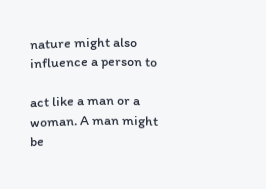nature might also influence a person to

act like a man or a woman. A man might be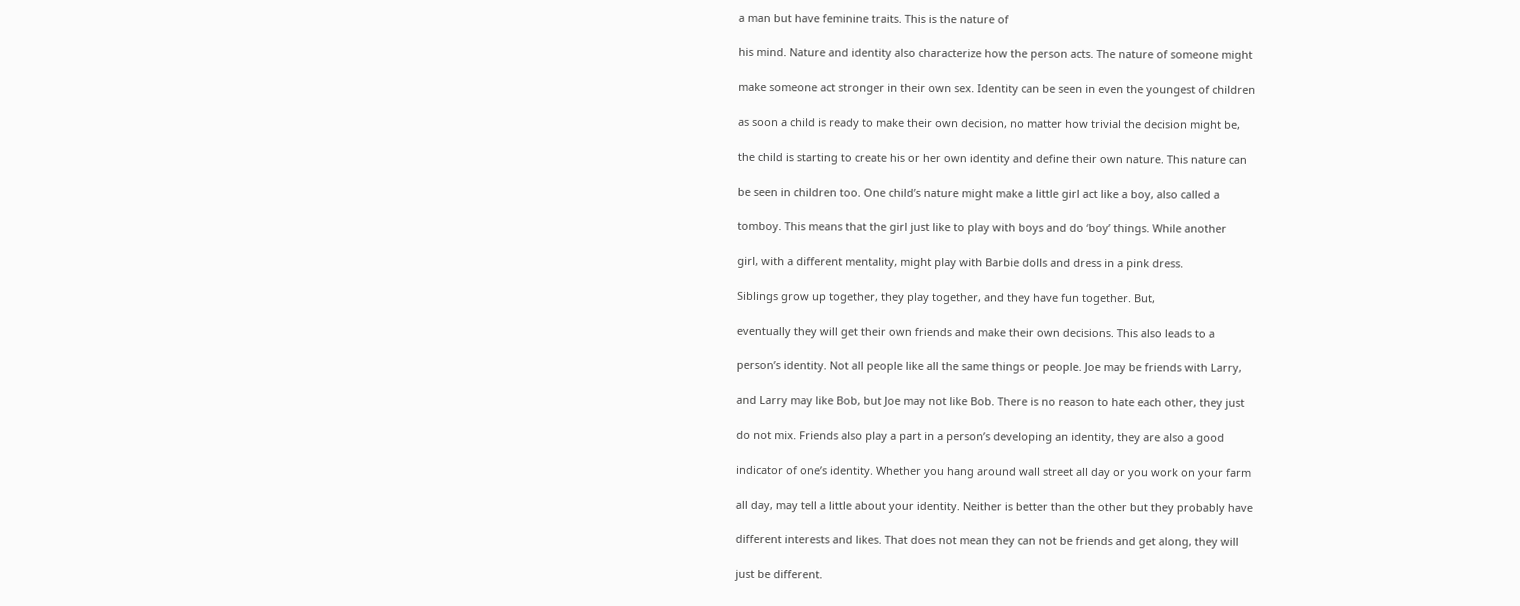a man but have feminine traits. This is the nature of

his mind. Nature and identity also characterize how the person acts. The nature of someone might

make someone act stronger in their own sex. Identity can be seen in even the youngest of children

as soon a child is ready to make their own decision, no matter how trivial the decision might be,

the child is starting to create his or her own identity and define their own nature. This nature can

be seen in children too. One child’s nature might make a little girl act like a boy, also called a

tomboy. This means that the girl just like to play with boys and do ‘boy’ things. While another

girl, with a different mentality, might play with Barbie dolls and dress in a pink dress.

Siblings grow up together, they play together, and they have fun together. But,

eventually they will get their own friends and make their own decisions. This also leads to a

person’s identity. Not all people like all the same things or people. Joe may be friends with Larry,

and Larry may like Bob, but Joe may not like Bob. There is no reason to hate each other, they just

do not mix. Friends also play a part in a person’s developing an identity, they are also a good

indicator of one’s identity. Whether you hang around wall street all day or you work on your farm

all day, may tell a little about your identity. Neither is better than the other but they probably have

different interests and likes. That does not mean they can not be friends and get along, they will

just be different.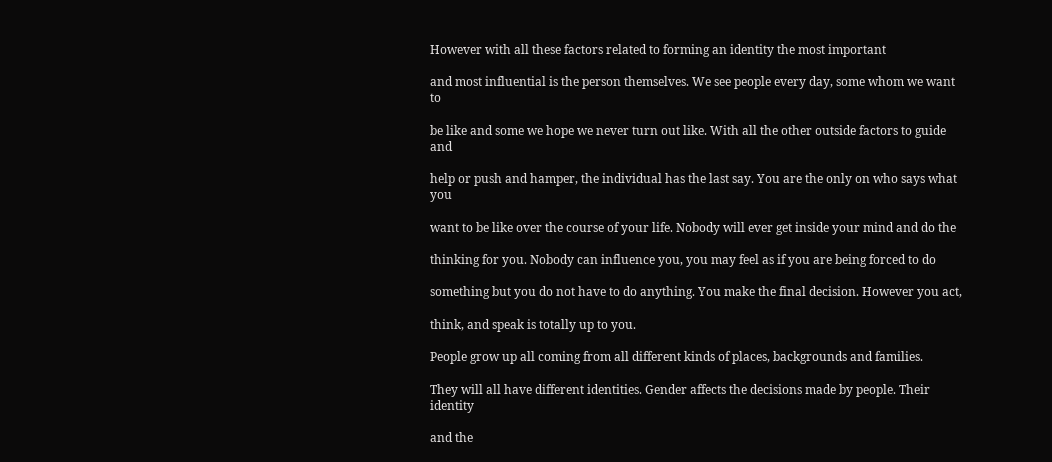However with all these factors related to forming an identity the most important

and most influential is the person themselves. We see people every day, some whom we want to

be like and some we hope we never turn out like. With all the other outside factors to guide and

help or push and hamper, the individual has the last say. You are the only on who says what you

want to be like over the course of your life. Nobody will ever get inside your mind and do the

thinking for you. Nobody can influence you, you may feel as if you are being forced to do

something but you do not have to do anything. You make the final decision. However you act,

think, and speak is totally up to you.

People grow up all coming from all different kinds of places, backgrounds and families.

They will all have different identities. Gender affects the decisions made by people. Their identity

and the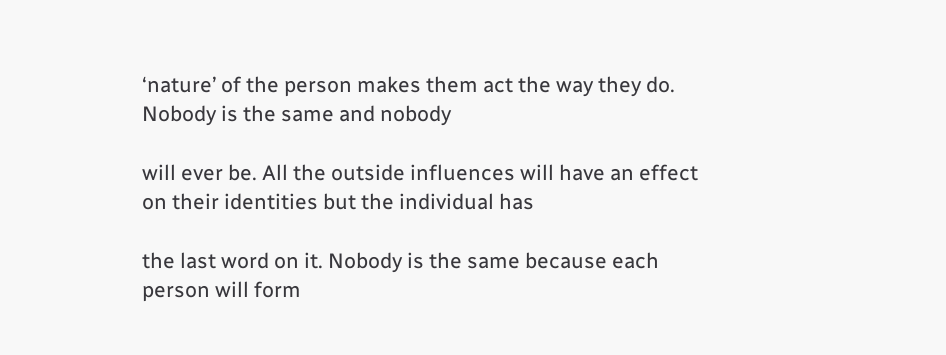‘nature’ of the person makes them act the way they do. Nobody is the same and nobody

will ever be. All the outside influences will have an effect on their identities but the individual has

the last word on it. Nobody is the same because each person will form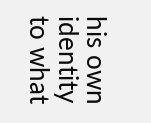his own identity to what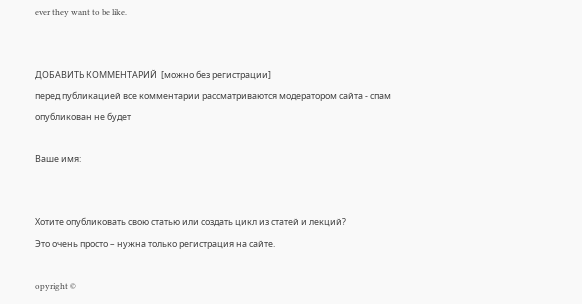ever they want to be like.


ДОБАВИТЬ КОММЕНТАРИЙ  [можно без регистрации]
перед публикацией все комментарии рассматриваются модератором сайта - спам опубликован не будет

Ваше имя:


Хотите опубликовать свою статью или создать цикл из статей и лекций?
Это очень просто – нужна только регистрация на сайте.

opyright ©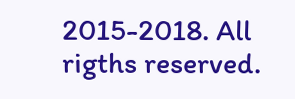2015-2018. All rigths reserved.